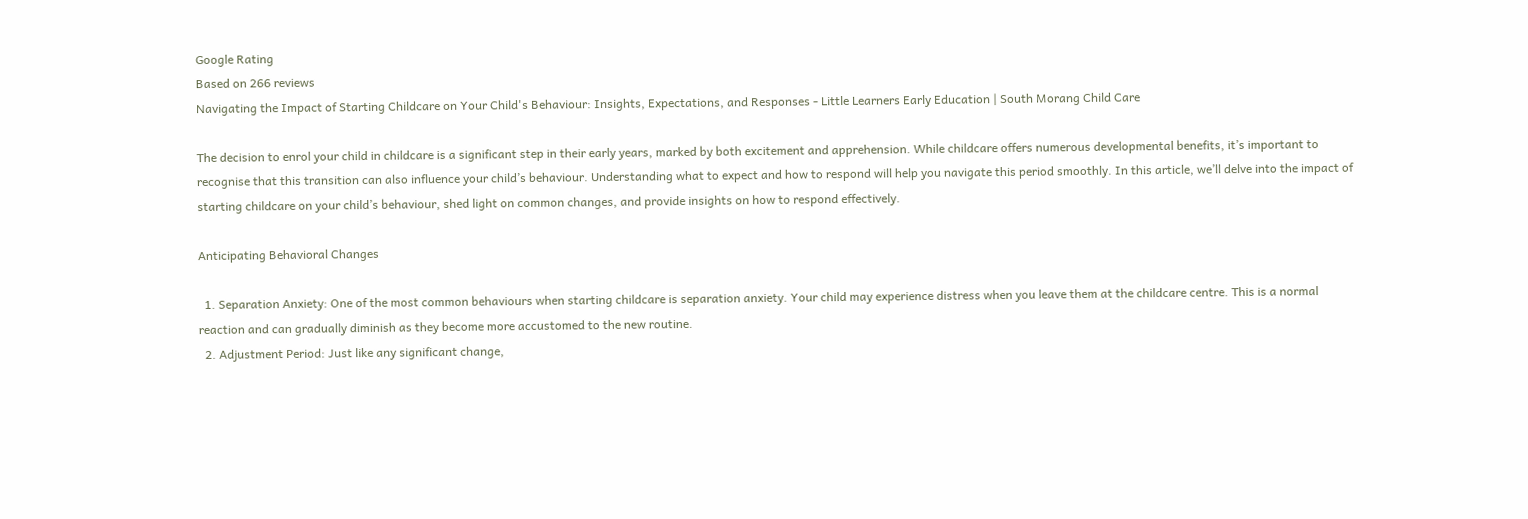Google Rating
Based on 266 reviews
Navigating the Impact of Starting Childcare on Your Child's Behaviour: Insights, Expectations, and Responses - Little Learners Early Education | South Morang Child Care

The decision to enrol your child in childcare is a significant step in their early years, marked by both excitement and apprehension. While childcare offers numerous developmental benefits, it’s important to recognise that this transition can also influence your child’s behaviour. Understanding what to expect and how to respond will help you navigate this period smoothly. In this article, we’ll delve into the impact of starting childcare on your child’s behaviour, shed light on common changes, and provide insights on how to respond effectively.

Anticipating Behavioral Changes

  1. Separation Anxiety: One of the most common behaviours when starting childcare is separation anxiety. Your child may experience distress when you leave them at the childcare centre. This is a normal reaction and can gradually diminish as they become more accustomed to the new routine.
  2. Adjustment Period: Just like any significant change,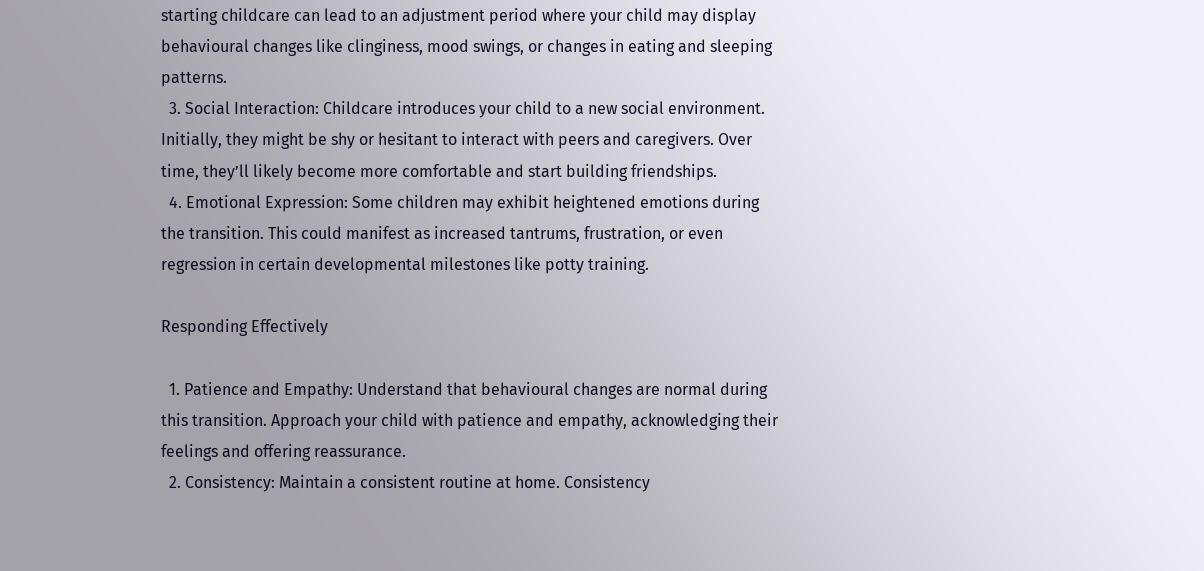starting childcare can lead to an adjustment period where your child may display behavioural changes like clinginess, mood swings, or changes in eating and sleeping patterns.
  3. Social Interaction: Childcare introduces your child to a new social environment. Initially, they might be shy or hesitant to interact with peers and caregivers. Over time, they’ll likely become more comfortable and start building friendships.
  4. Emotional Expression: Some children may exhibit heightened emotions during the transition. This could manifest as increased tantrums, frustration, or even regression in certain developmental milestones like potty training.

Responding Effectively

  1. Patience and Empathy: Understand that behavioural changes are normal during this transition. Approach your child with patience and empathy, acknowledging their feelings and offering reassurance.
  2. Consistency: Maintain a consistent routine at home. Consistency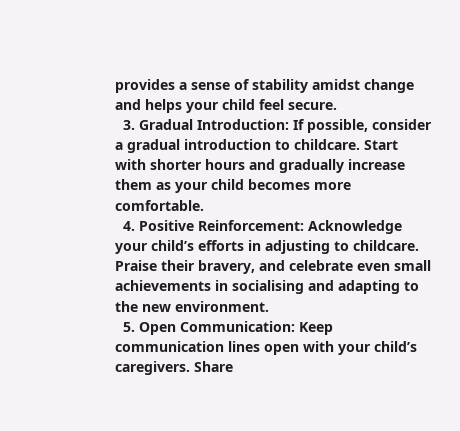provides a sense of stability amidst change and helps your child feel secure.
  3. Gradual Introduction: If possible, consider a gradual introduction to childcare. Start with shorter hours and gradually increase them as your child becomes more comfortable.
  4. Positive Reinforcement: Acknowledge your child’s efforts in adjusting to childcare. Praise their bravery, and celebrate even small achievements in socialising and adapting to the new environment.
  5. Open Communication: Keep communication lines open with your child’s caregivers. Share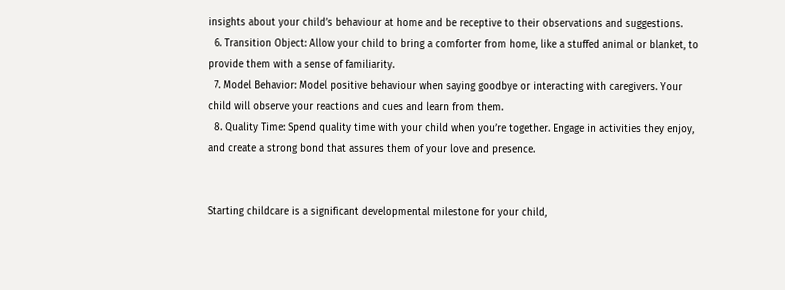insights about your child’s behaviour at home and be receptive to their observations and suggestions.
  6. Transition Object: Allow your child to bring a comforter from home, like a stuffed animal or blanket, to provide them with a sense of familiarity.
  7. Model Behavior: Model positive behaviour when saying goodbye or interacting with caregivers. Your child will observe your reactions and cues and learn from them.
  8. Quality Time: Spend quality time with your child when you’re together. Engage in activities they enjoy, and create a strong bond that assures them of your love and presence.


Starting childcare is a significant developmental milestone for your child,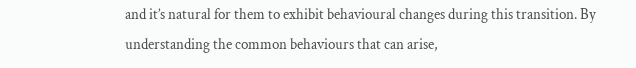and it’s natural for them to exhibit behavioural changes during this transition. By understanding the common behaviours that can arise,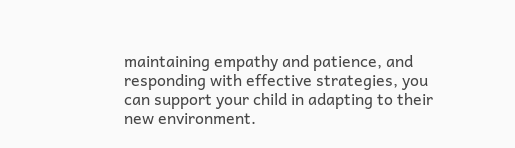maintaining empathy and patience, and responding with effective strategies, you can support your child in adapting to their new environment.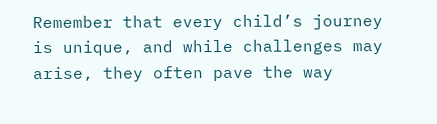Remember that every child’s journey is unique, and while challenges may arise, they often pave the way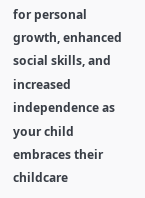for personal growth, enhanced social skills, and increased independence as your child embraces their childcare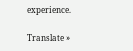experience.

Translate »